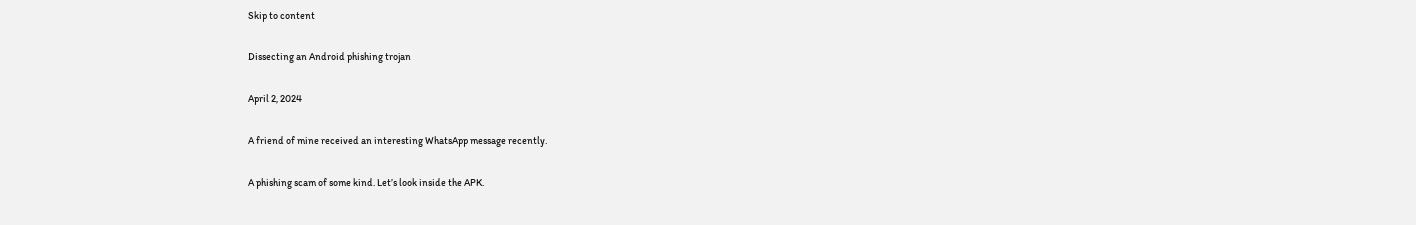Skip to content

Dissecting an Android phishing trojan

April 2, 2024

A friend of mine received an interesting WhatsApp message recently.

A phishing scam of some kind. Let’s look inside the APK.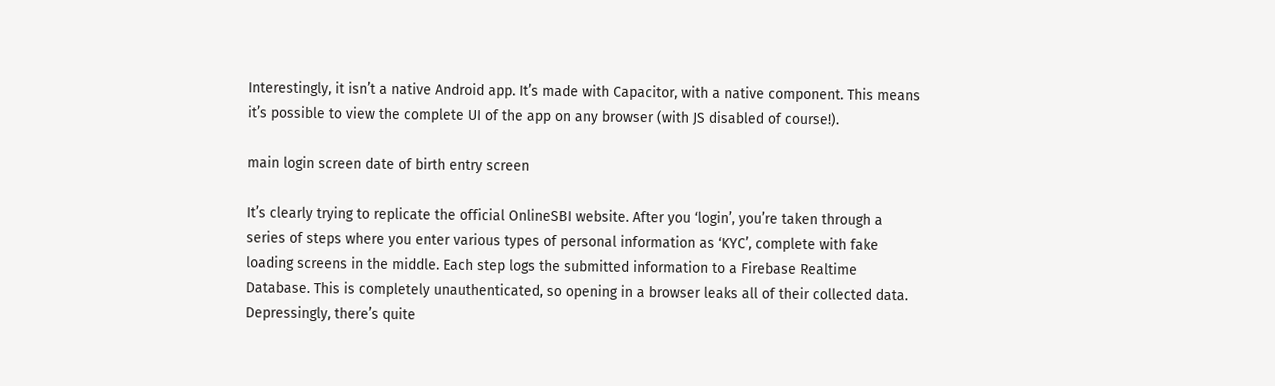Interestingly, it isn’t a native Android app. It’s made with Capacitor, with a native component. This means it’s possible to view the complete UI of the app on any browser (with JS disabled of course!).

main login screen date of birth entry screen

It’s clearly trying to replicate the official OnlineSBI website. After you ‘login’, you’re taken through a series of steps where you enter various types of personal information as ‘KYC’, complete with fake loading screens in the middle. Each step logs the submitted information to a Firebase Realtime Database. This is completely unauthenticated, so opening in a browser leaks all of their collected data. Depressingly, there’s quite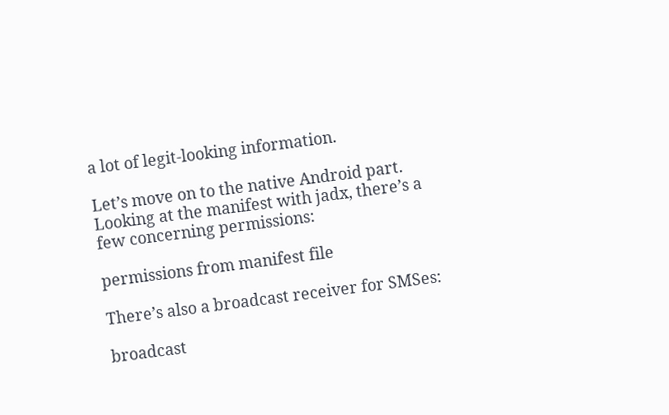a lot of legit-looking information.

Let’s move on to the native Android part. Looking at the manifest with jadx, there’s a few concerning permissions:

permissions from manifest file

There’s also a broadcast receiver for SMSes:

broadcast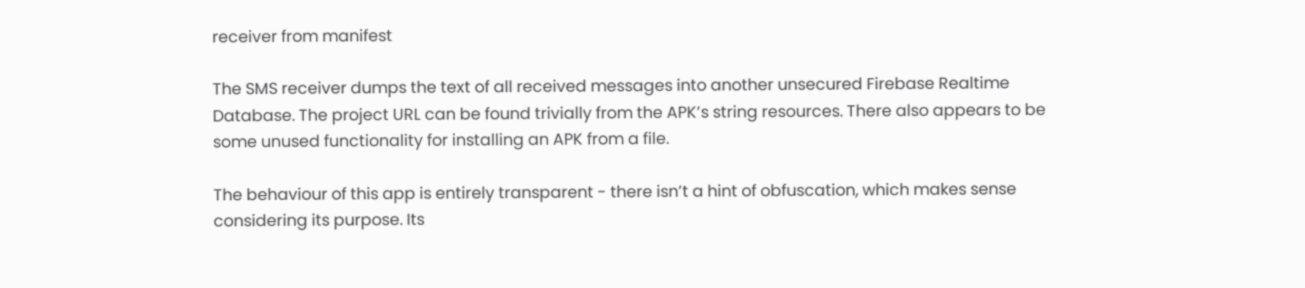receiver from manifest

The SMS receiver dumps the text of all received messages into another unsecured Firebase Realtime Database. The project URL can be found trivially from the APK’s string resources. There also appears to be some unused functionality for installing an APK from a file.

The behaviour of this app is entirely transparent - there isn’t a hint of obfuscation, which makes sense considering its purpose. Its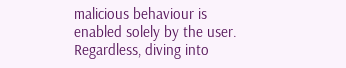malicious behaviour is enabled solely by the user. Regardless, diving into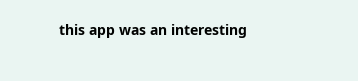this app was an interesting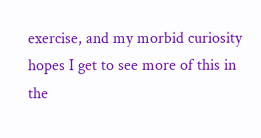exercise, and my morbid curiosity hopes I get to see more of this in the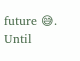future 😅. Until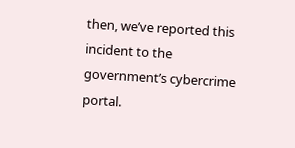then, we’ve reported this incident to the government’s cybercrime portal.